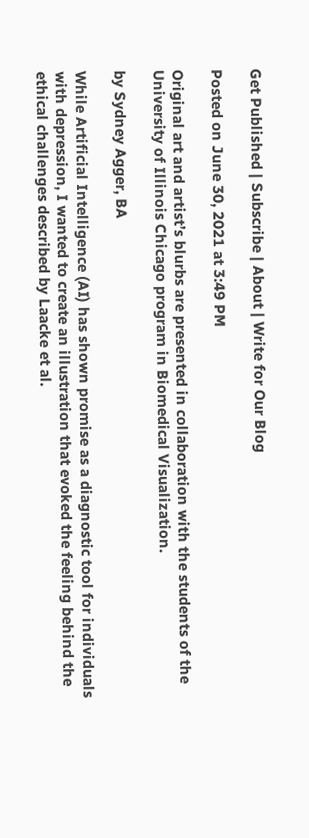Get Published | Subscribe | About | Write for Our Blog

Posted on June 30, 2021 at 3:49 PM

Original art and artist’s blurbs are presented in collaboration with the students of the University of Illinois Chicago program in Biomedical Visualization.

by Sydney Agger, BA

While Artificial Intelligence (AI) has shown promise as a diagnostic tool for individuals with depression, I wanted to create an illustration that evoked the feeling behind the ethical challenges described by Laacke et al.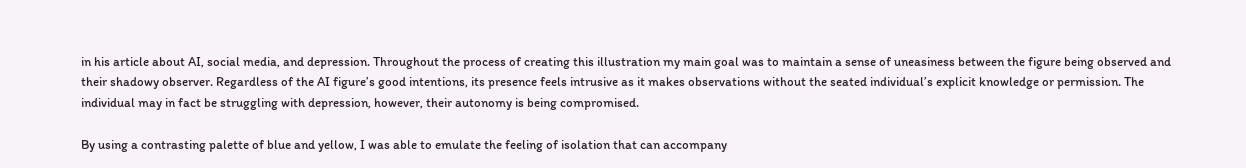in his article about AI, social media, and depression. Throughout the process of creating this illustration my main goal was to maintain a sense of uneasiness between the figure being observed and their shadowy observer. Regardless of the AI figure’s good intentions, its presence feels intrusive as it makes observations without the seated individual’s explicit knowledge or permission. The individual may in fact be struggling with depression, however, their autonomy is being compromised.

By using a contrasting palette of blue and yellow, I was able to emulate the feeling of isolation that can accompany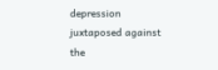depression juxtaposed against the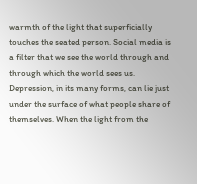warmth of the light that superficially touches the seated person. Social media is a filter that we see the world through and through which the world sees us. Depression, in its many forms, can lie just under the surface of what people share of themselves. When the light from the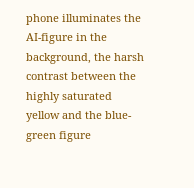phone illuminates the AI-figure in the background, the harsh contrast between the highly saturated yellow and the blue-green figure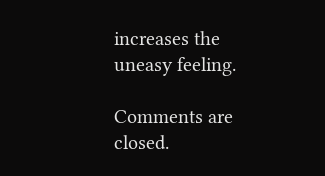increases the uneasy feeling.

Comments are closed.